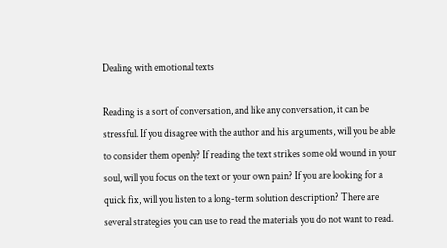Dealing with emotional texts

Reading is a sort of conversation, and like any conversation, it can be stressful. If you disagree with the author and his arguments, will you be able to consider them openly? If reading the text strikes some old wound in your soul, will you focus on the text or your own pain? If you are looking for a quick fix, will you listen to a long-term solution description? There are several strategies you can use to read the materials you do not want to read.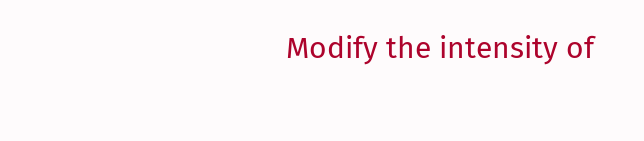Modify the intensity of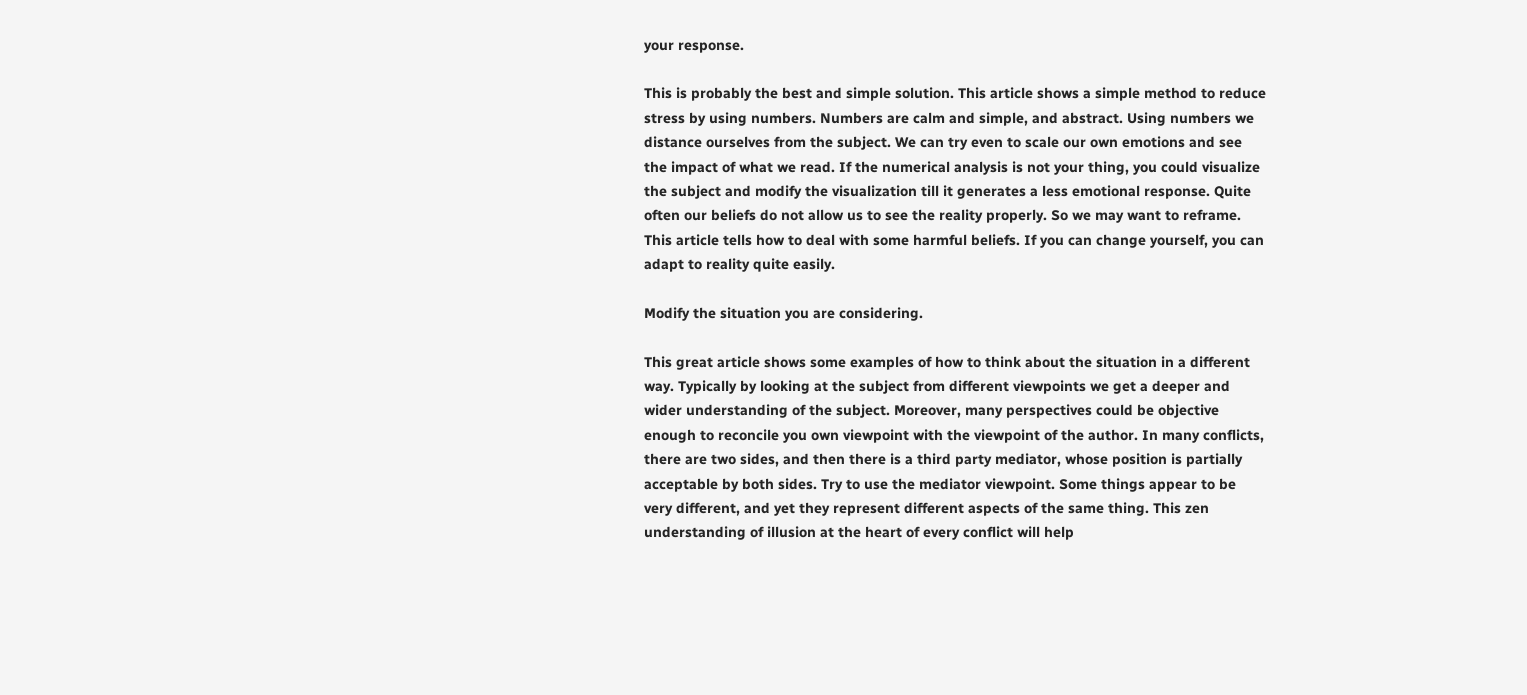your response.

This is probably the best and simple solution. This article shows a simple method to reduce stress by using numbers. Numbers are calm and simple, and abstract. Using numbers we distance ourselves from the subject. We can try even to scale our own emotions and see the impact of what we read. If the numerical analysis is not your thing, you could visualize the subject and modify the visualization till it generates a less emotional response. Quite often our beliefs do not allow us to see the reality properly. So we may want to reframe. This article tells how to deal with some harmful beliefs. If you can change yourself, you can adapt to reality quite easily.

Modify the situation you are considering.

This great article shows some examples of how to think about the situation in a different way. Typically by looking at the subject from different viewpoints we get a deeper and wider understanding of the subject. Moreover, many perspectives could be objective enough to reconcile you own viewpoint with the viewpoint of the author. In many conflicts, there are two sides, and then there is a third party mediator, whose position is partially acceptable by both sides. Try to use the mediator viewpoint. Some things appear to be very different, and yet they represent different aspects of the same thing. This zen understanding of illusion at the heart of every conflict will help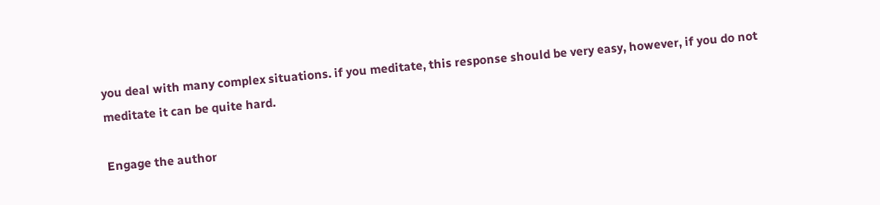you deal with many complex situations. if you meditate, this response should be very easy, however, if you do not meditate it can be quite hard.

Engage the author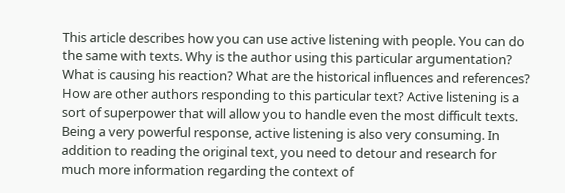This article describes how you can use active listening with people. You can do the same with texts. Why is the author using this particular argumentation? What is causing his reaction? What are the historical influences and references? How are other authors responding to this particular text? Active listening is a sort of superpower that will allow you to handle even the most difficult texts. Being a very powerful response, active listening is also very consuming. In addition to reading the original text, you need to detour and research for much more information regarding the context of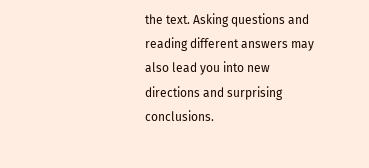the text. Asking questions and reading different answers may also lead you into new directions and surprising conclusions.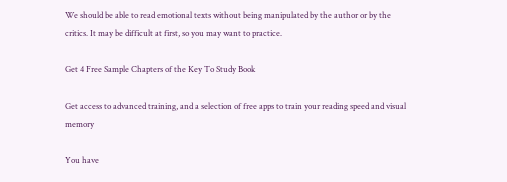We should be able to read emotional texts without being manipulated by the author or by the critics. It may be difficult at first, so you may want to practice.

Get 4 Free Sample Chapters of the Key To Study Book

Get access to advanced training, and a selection of free apps to train your reading speed and visual memory

You have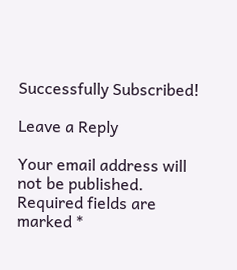Successfully Subscribed!

Leave a Reply

Your email address will not be published. Required fields are marked *